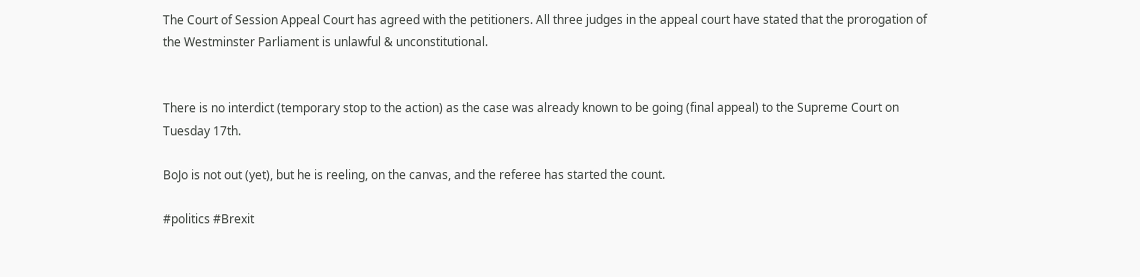The Court of Session Appeal Court has agreed with the petitioners. All three judges in the appeal court have stated that the prorogation of the Westminster Parliament is unlawful & unconstitutional.


There is no interdict (temporary stop to the action) as the case was already known to be going (final appeal) to the Supreme Court on Tuesday 17th.

BoJo is not out (yet), but he is reeling, on the canvas, and the referee has started the count.

#politics #Brexit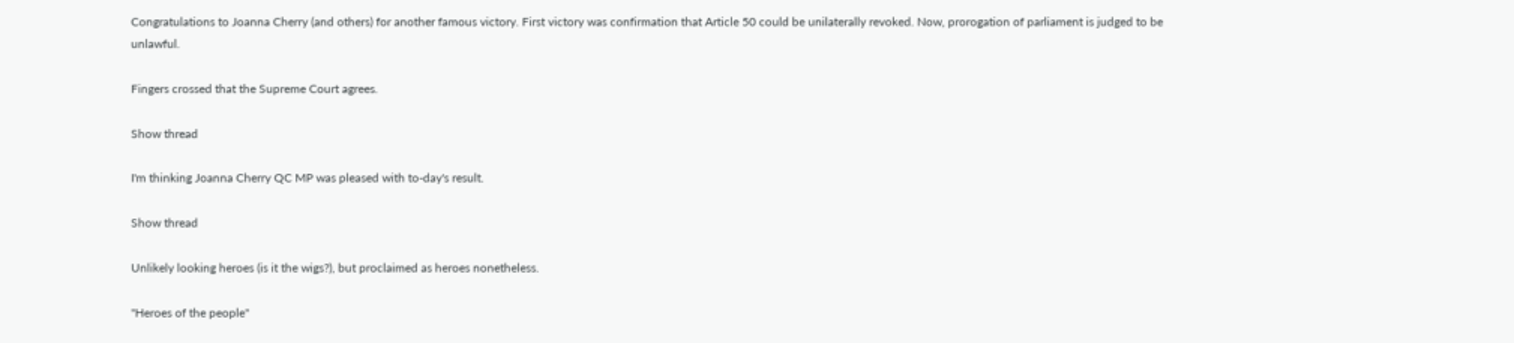Congratulations to Joanna Cherry (and others) for another famous victory. First victory was confirmation that Article 50 could be unilaterally revoked. Now, prorogation of parliament is judged to be unlawful.

Fingers crossed that the Supreme Court agrees.

Show thread

I'm thinking Joanna Cherry QC MP was pleased with to-day's result.

Show thread

Unlikely looking heroes (is it the wigs?), but proclaimed as heroes nonetheless.

"Heroes of the people"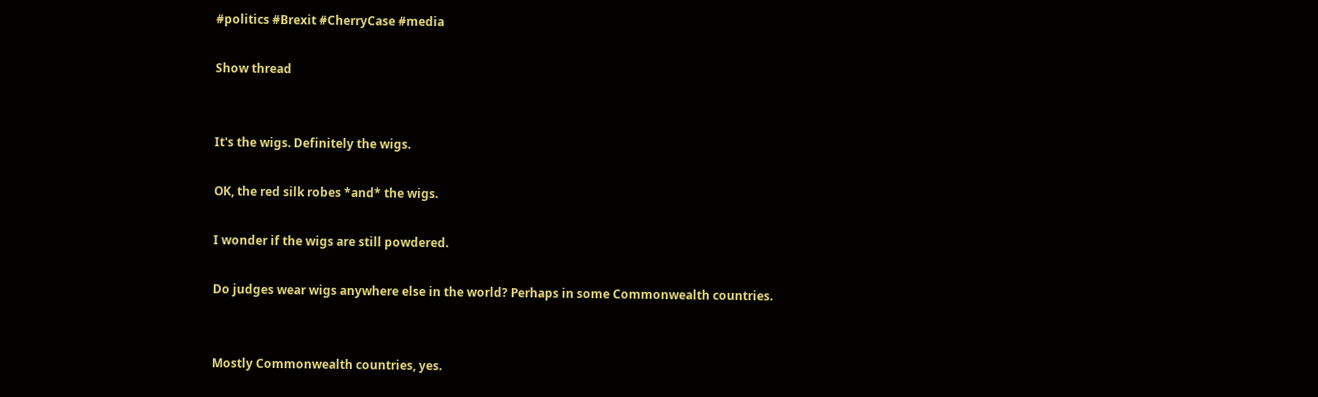#politics #Brexit #CherryCase #media

Show thread


It's the wigs. Definitely the wigs.

OK, the red silk robes *and* the wigs.

I wonder if the wigs are still powdered.

Do judges wear wigs anywhere else in the world? Perhaps in some Commonwealth countries.


Mostly Commonwealth countries, yes.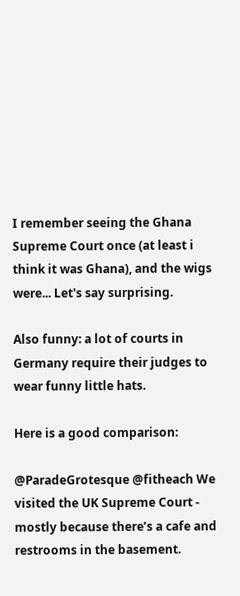I remember seeing the Ghana Supreme Court once (at least i think it was Ghana), and the wigs were... Let's say surprising.

Also funny: a lot of courts in Germany require their judges to wear funny little hats.

Here is a good comparison:

@ParadeGrotesque @fitheach We visited the UK Supreme Court - mostly because there’s a cafe and restrooms in the basement.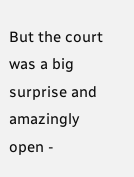But the court was a big surprise and amazingly open -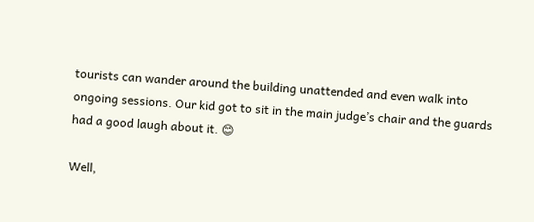tourists can wander around the building unattended and even walk into ongoing sessions. Our kid got to sit in the main judge’s chair and the guards had a good laugh about it. 😊

Well,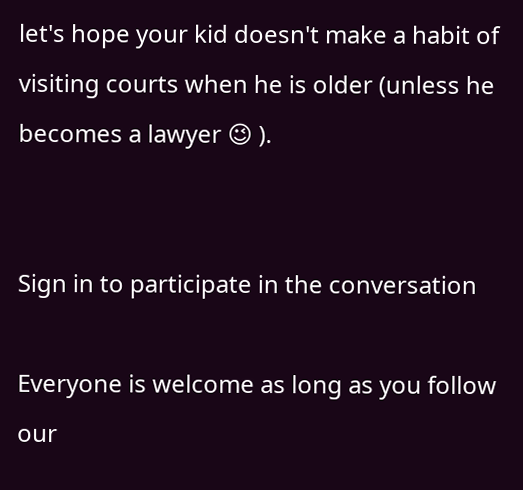let's hope your kid doesn't make a habit of visiting courts when he is older (unless he becomes a lawyer 😉 ).


Sign in to participate in the conversation

Everyone is welcome as long as you follow our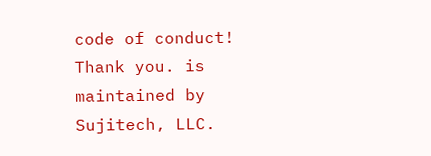code of conduct! Thank you. is maintained by Sujitech, LLC.